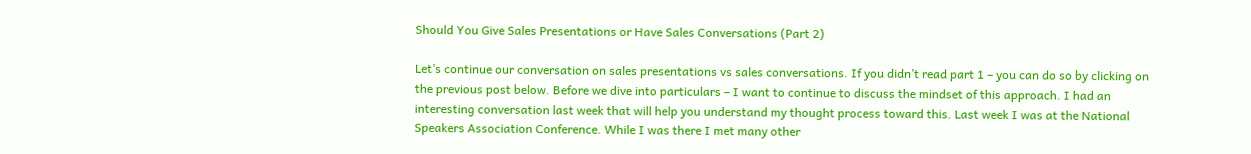Should You Give Sales Presentations or Have Sales Conversations (Part 2)

Let’s continue our conversation on sales presentations vs sales conversations. If you didn’t read part 1 – you can do so by clicking on the previous post below. Before we dive into particulars – I want to continue to discuss the mindset of this approach. I had an interesting conversation last week that will help you understand my thought process toward this. Last week I was at the National Speakers Association Conference. While I was there I met many other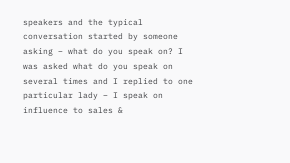speakers and the typical conversation started by someone asking – what do you speak on? I was asked what do you speak on several times and I replied to one particular lady – I speak on influence to sales &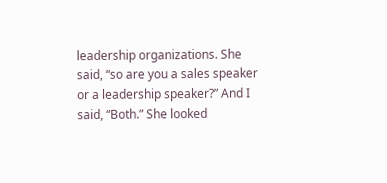leadership organizations. She said, “so are you a sales speaker or a leadership speaker?” And I said, “Both.” She looked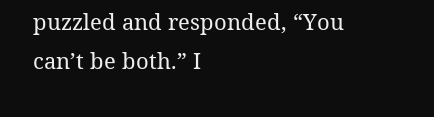puzzled and responded, “You can’t be both.” I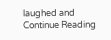laughed and
Continue Reading